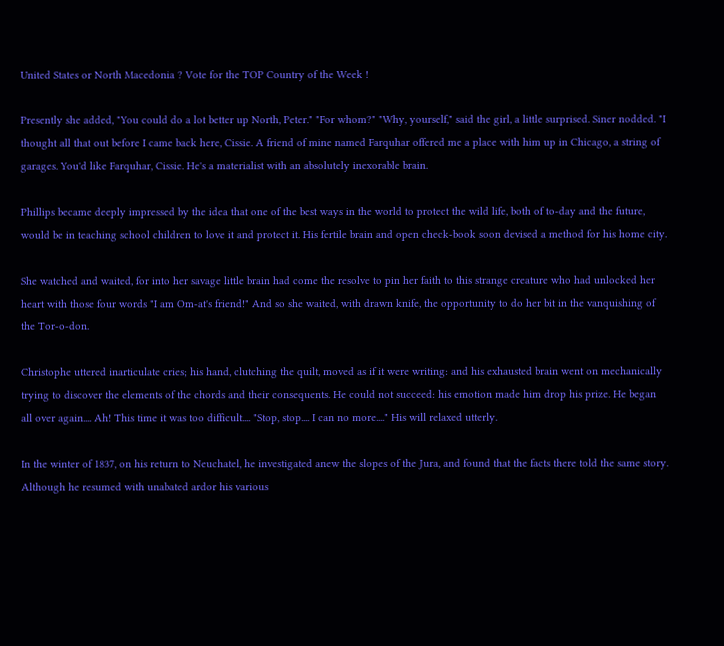United States or North Macedonia ? Vote for the TOP Country of the Week !

Presently she added, "You could do a lot better up North, Peter." "For whom?" "Why, yourself," said the girl, a little surprised. Siner nodded. "I thought all that out before I came back here, Cissie. A friend of mine named Farquhar offered me a place with him up in Chicago, a string of garages. You'd like Farquhar, Cissie. He's a materialist with an absolutely inexorable brain.

Phillips became deeply impressed by the idea that one of the best ways in the world to protect the wild life, both of to-day and the future, would be in teaching school children to love it and protect it. His fertile brain and open check-book soon devised a method for his home city.

She watched and waited, for into her savage little brain had come the resolve to pin her faith to this strange creature who had unlocked her heart with those four words "I am Om-at's friend!" And so she waited, with drawn knife, the opportunity to do her bit in the vanquishing of the Tor-o-don.

Christophe uttered inarticulate cries; his hand, clutching the quilt, moved as if it were writing: and his exhausted brain went on mechanically trying to discover the elements of the chords and their consequents. He could not succeed: his emotion made him drop his prize. He began all over again.... Ah! This time it was too difficult.... "Stop, stop.... I can no more...." His will relaxed utterly.

In the winter of 1837, on his return to Neuchatel, he investigated anew the slopes of the Jura, and found that the facts there told the same story. Although he resumed with unabated ardor his various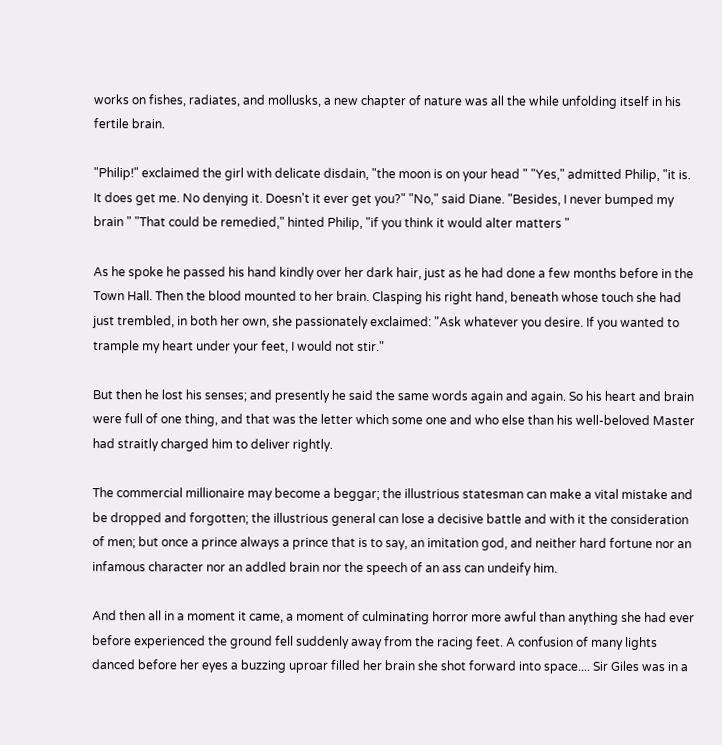works on fishes, radiates, and mollusks, a new chapter of nature was all the while unfolding itself in his fertile brain.

"Philip!" exclaimed the girl with delicate disdain, "the moon is on your head " "Yes," admitted Philip, "it is. It does get me. No denying it. Doesn't it ever get you?" "No," said Diane. "Besides, I never bumped my brain " "That could be remedied," hinted Philip, "if you think it would alter matters "

As he spoke he passed his hand kindly over her dark hair, just as he had done a few months before in the Town Hall. Then the blood mounted to her brain. Clasping his right hand, beneath whose touch she had just trembled, in both her own, she passionately exclaimed: "Ask whatever you desire. If you wanted to trample my heart under your feet, I would not stir."

But then he lost his senses; and presently he said the same words again and again. So his heart and brain were full of one thing, and that was the letter which some one and who else than his well-beloved Master had straitly charged him to deliver rightly.

The commercial millionaire may become a beggar; the illustrious statesman can make a vital mistake and be dropped and forgotten; the illustrious general can lose a decisive battle and with it the consideration of men; but once a prince always a prince that is to say, an imitation god, and neither hard fortune nor an infamous character nor an addled brain nor the speech of an ass can undeify him.

And then all in a moment it came, a moment of culminating horror more awful than anything she had ever before experienced the ground fell suddenly away from the racing feet. A confusion of many lights danced before her eyes a buzzing uproar filled her brain she shot forward into space.... Sir Giles was in a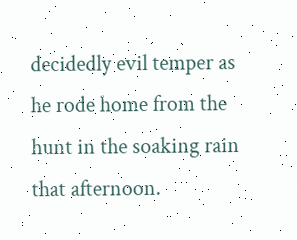decidedly evil temper as he rode home from the hunt in the soaking rain that afternoon.